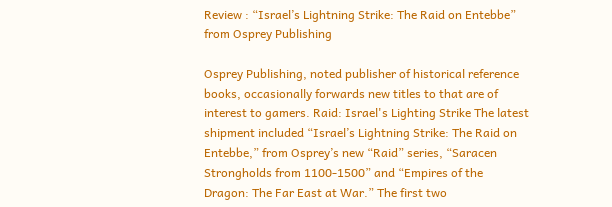Review : “Israel’s Lightning Strike: The Raid on Entebbe” from Osprey Publishing

Osprey Publishing, noted publisher of historical reference books, occasionally forwards new titles to that are of interest to gamers. Raid: Israel's Lighting Strike The latest shipment included “Israel’s Lightning Strike: The Raid on Entebbe,” from Osprey’s new “Raid” series, “Saracen Strongholds from 1100-1500” and “Empires of the Dragon: The Far East at War.” The first two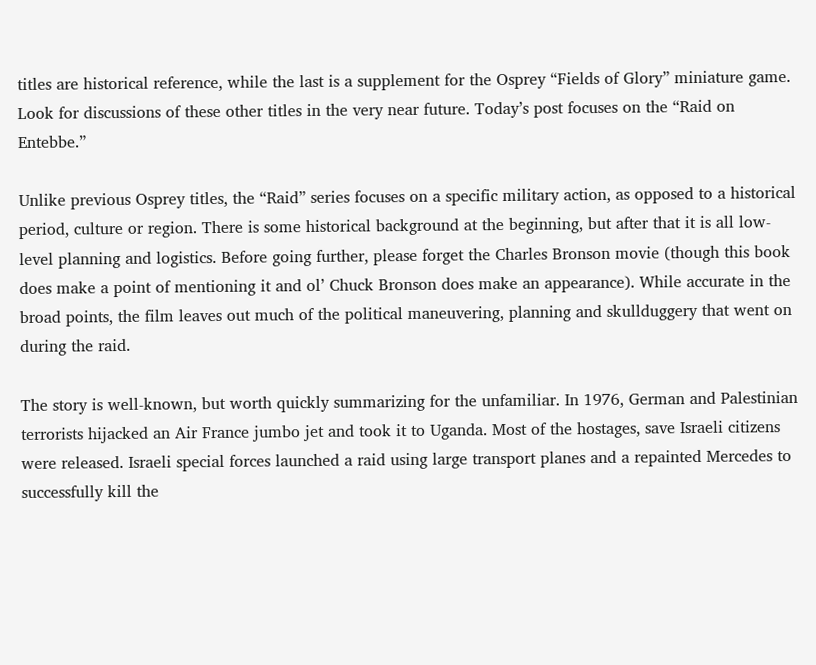titles are historical reference, while the last is a supplement for the Osprey “Fields of Glory” miniature game. Look for discussions of these other titles in the very near future. Today’s post focuses on the “Raid on Entebbe.”

Unlike previous Osprey titles, the “Raid” series focuses on a specific military action, as opposed to a historical period, culture or region. There is some historical background at the beginning, but after that it is all low-level planning and logistics. Before going further, please forget the Charles Bronson movie (though this book does make a point of mentioning it and ol’ Chuck Bronson does make an appearance). While accurate in the broad points, the film leaves out much of the political maneuvering, planning and skullduggery that went on during the raid.

The story is well-known, but worth quickly summarizing for the unfamiliar. In 1976, German and Palestinian terrorists hijacked an Air France jumbo jet and took it to Uganda. Most of the hostages, save Israeli citizens were released. Israeli special forces launched a raid using large transport planes and a repainted Mercedes to successfully kill the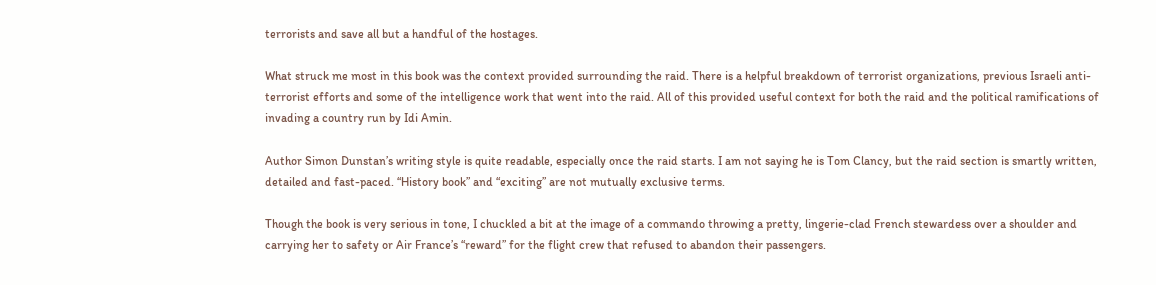terrorists and save all but a handful of the hostages.

What struck me most in this book was the context provided surrounding the raid. There is a helpful breakdown of terrorist organizations, previous Israeli anti-terrorist efforts and some of the intelligence work that went into the raid. All of this provided useful context for both the raid and the political ramifications of invading a country run by Idi Amin.

Author Simon Dunstan’s writing style is quite readable, especially once the raid starts. I am not saying he is Tom Clancy, but the raid section is smartly written, detailed and fast-paced. “History book” and “exciting” are not mutually exclusive terms.

Though the book is very serious in tone, I chuckled a bit at the image of a commando throwing a pretty, lingerie-clad French stewardess over a shoulder and carrying her to safety or Air France’s “reward” for the flight crew that refused to abandon their passengers.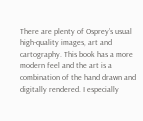There are plenty of Osprey’s usual high-quality images, art and cartography. This book has a more modern feel and the art is a combination of the hand drawn and digitally rendered. I especially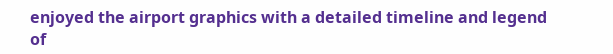enjoyed the airport graphics with a detailed timeline and legend of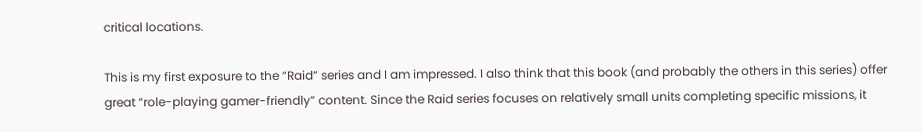critical locations.

This is my first exposure to the “Raid” series and I am impressed. I also think that this book (and probably the others in this series) offer great “role-playing gamer-friendly” content. Since the Raid series focuses on relatively small units completing specific missions, it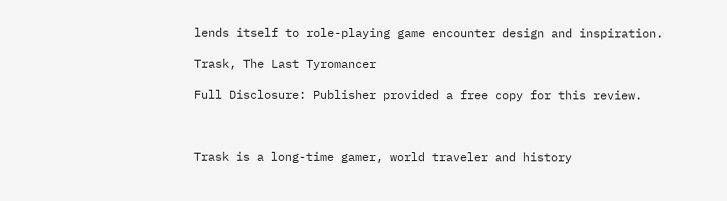lends itself to role-playing game encounter design and inspiration.

Trask, The Last Tyromancer

Full Disclosure: Publisher provided a free copy for this review.



Trask is a long-time gamer, world traveler and history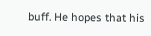buff. He hopes that his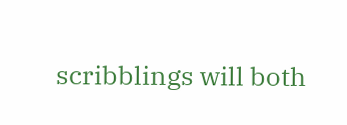scribblings will both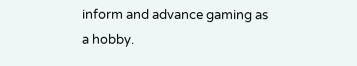inform and advance gaming as a hobby.